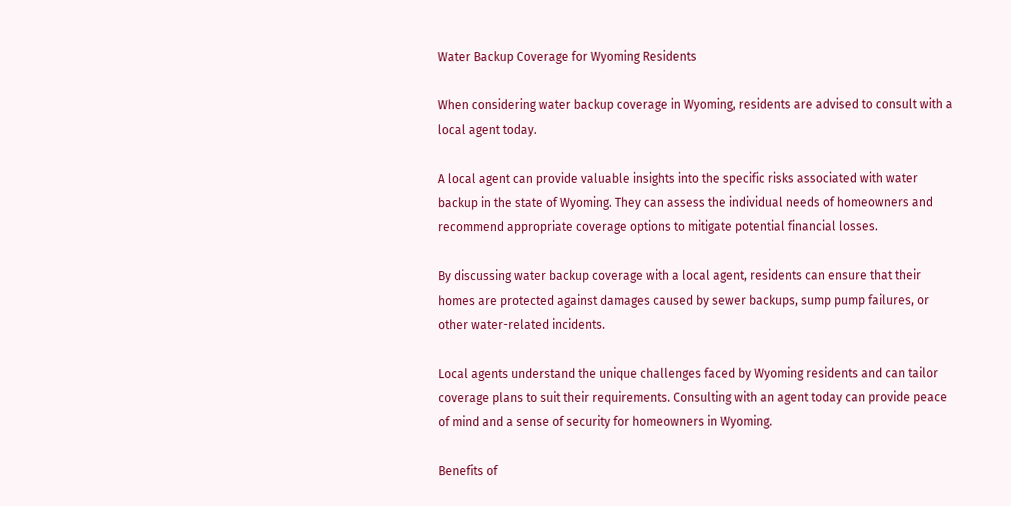Water Backup Coverage for Wyoming Residents

When considering water backup coverage in Wyoming, residents are advised to consult with a local agent today.

A local agent can provide valuable insights into the specific risks associated with water backup in the state of Wyoming. They can assess the individual needs of homeowners and recommend appropriate coverage options to mitigate potential financial losses.

By discussing water backup coverage with a local agent, residents can ensure that their homes are protected against damages caused by sewer backups, sump pump failures, or other water-related incidents.

Local agents understand the unique challenges faced by Wyoming residents and can tailor coverage plans to suit their requirements. Consulting with an agent today can provide peace of mind and a sense of security for homeowners in Wyoming.

Benefits of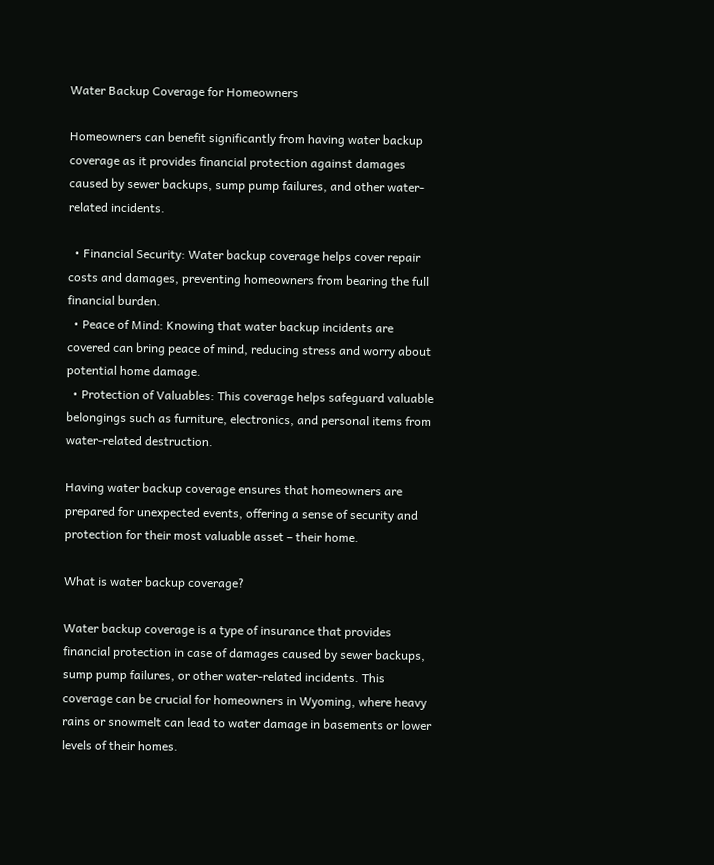Water Backup Coverage for Homeowners

Homeowners can benefit significantly from having water backup coverage as it provides financial protection against damages caused by sewer backups, sump pump failures, and other water-related incidents.

  • Financial Security: Water backup coverage helps cover repair costs and damages, preventing homeowners from bearing the full financial burden.
  • Peace of Mind: Knowing that water backup incidents are covered can bring peace of mind, reducing stress and worry about potential home damage.
  • Protection of Valuables: This coverage helps safeguard valuable belongings such as furniture, electronics, and personal items from water-related destruction.

Having water backup coverage ensures that homeowners are prepared for unexpected events, offering a sense of security and protection for their most valuable asset – their home.

What is water backup coverage?

Water backup coverage is a type of insurance that provides financial protection in case of damages caused by sewer backups, sump pump failures, or other water-related incidents. This coverage can be crucial for homeowners in Wyoming, where heavy rains or snowmelt can lead to water damage in basements or lower levels of their homes.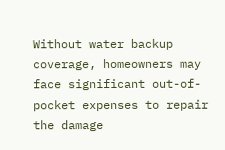Without water backup coverage, homeowners may face significant out-of-pocket expenses to repair the damage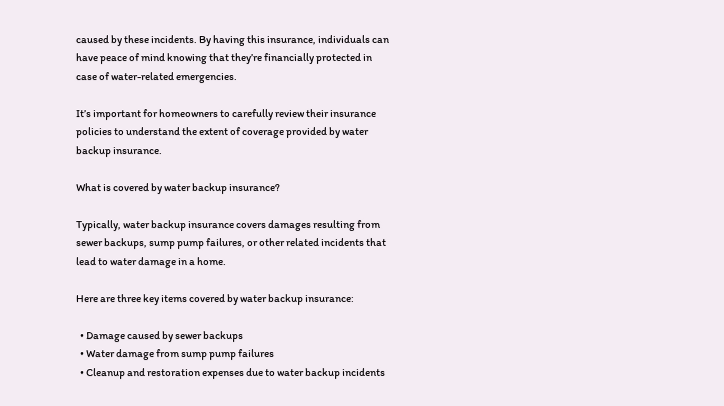caused by these incidents. By having this insurance, individuals can have peace of mind knowing that they’re financially protected in case of water-related emergencies.

It’s important for homeowners to carefully review their insurance policies to understand the extent of coverage provided by water backup insurance.

What is covered by water backup insurance?

Typically, water backup insurance covers damages resulting from sewer backups, sump pump failures, or other related incidents that lead to water damage in a home.

Here are three key items covered by water backup insurance:

  • Damage caused by sewer backups
  • Water damage from sump pump failures
  • Cleanup and restoration expenses due to water backup incidents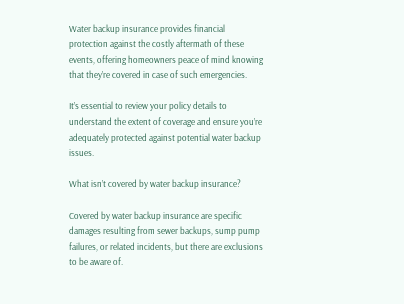Water backup insurance provides financial protection against the costly aftermath of these events, offering homeowners peace of mind knowing that they’re covered in case of such emergencies.

It’s essential to review your policy details to understand the extent of coverage and ensure you’re adequately protected against potential water backup issues.

What isn’t covered by water backup insurance?

Covered by water backup insurance are specific damages resulting from sewer backups, sump pump failures, or related incidents, but there are exclusions to be aware of.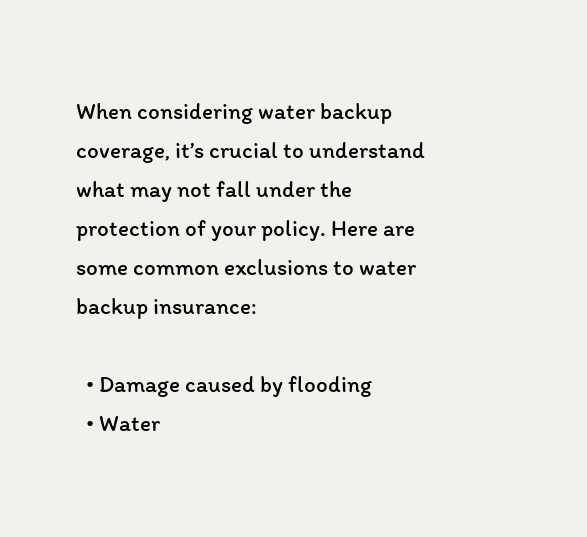When considering water backup coverage, it’s crucial to understand what may not fall under the protection of your policy. Here are some common exclusions to water backup insurance:

  • Damage caused by flooding
  • Water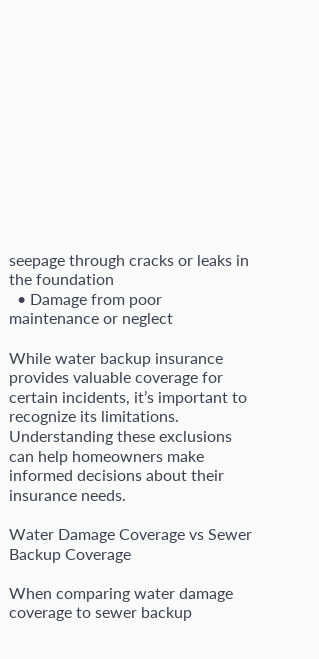seepage through cracks or leaks in the foundation
  • Damage from poor maintenance or neglect

While water backup insurance provides valuable coverage for certain incidents, it’s important to recognize its limitations. Understanding these exclusions can help homeowners make informed decisions about their insurance needs.

Water Damage Coverage vs Sewer Backup Coverage

When comparing water damage coverage to sewer backup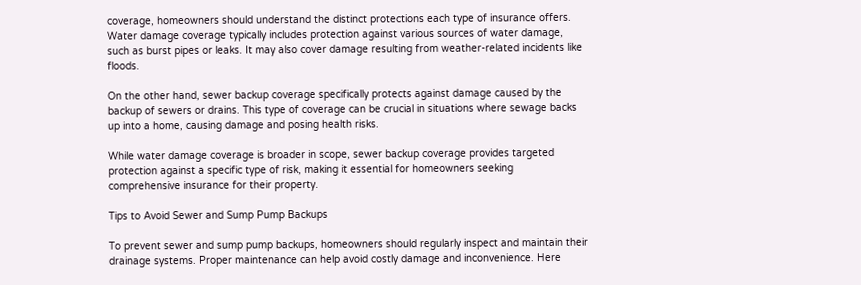coverage, homeowners should understand the distinct protections each type of insurance offers. Water damage coverage typically includes protection against various sources of water damage, such as burst pipes or leaks. It may also cover damage resulting from weather-related incidents like floods.

On the other hand, sewer backup coverage specifically protects against damage caused by the backup of sewers or drains. This type of coverage can be crucial in situations where sewage backs up into a home, causing damage and posing health risks.

While water damage coverage is broader in scope, sewer backup coverage provides targeted protection against a specific type of risk, making it essential for homeowners seeking comprehensive insurance for their property.

Tips to Avoid Sewer and Sump Pump Backups

To prevent sewer and sump pump backups, homeowners should regularly inspect and maintain their drainage systems. Proper maintenance can help avoid costly damage and inconvenience. Here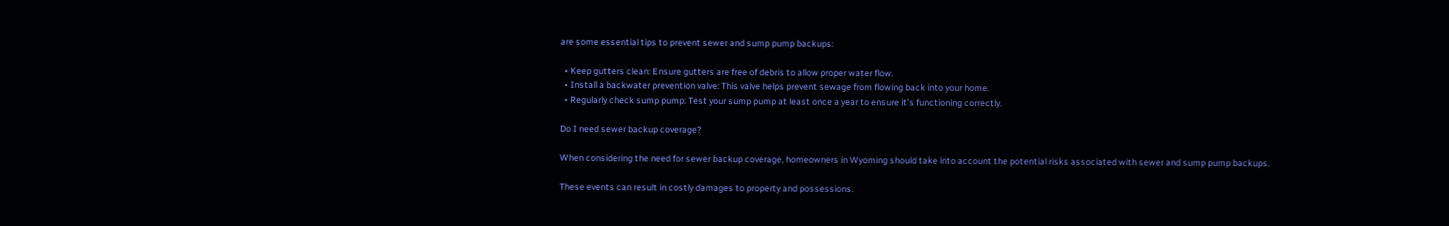are some essential tips to prevent sewer and sump pump backups:

  • Keep gutters clean: Ensure gutters are free of debris to allow proper water flow.
  • Install a backwater prevention valve: This valve helps prevent sewage from flowing back into your home.
  • Regularly check sump pump: Test your sump pump at least once a year to ensure it’s functioning correctly.

Do I need sewer backup coverage?

When considering the need for sewer backup coverage, homeowners in Wyoming should take into account the potential risks associated with sewer and sump pump backups.

These events can result in costly damages to property and possessions.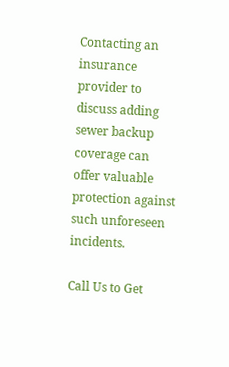Contacting an insurance provider to discuss adding sewer backup coverage can offer valuable protection against such unforeseen incidents.

Call Us to Get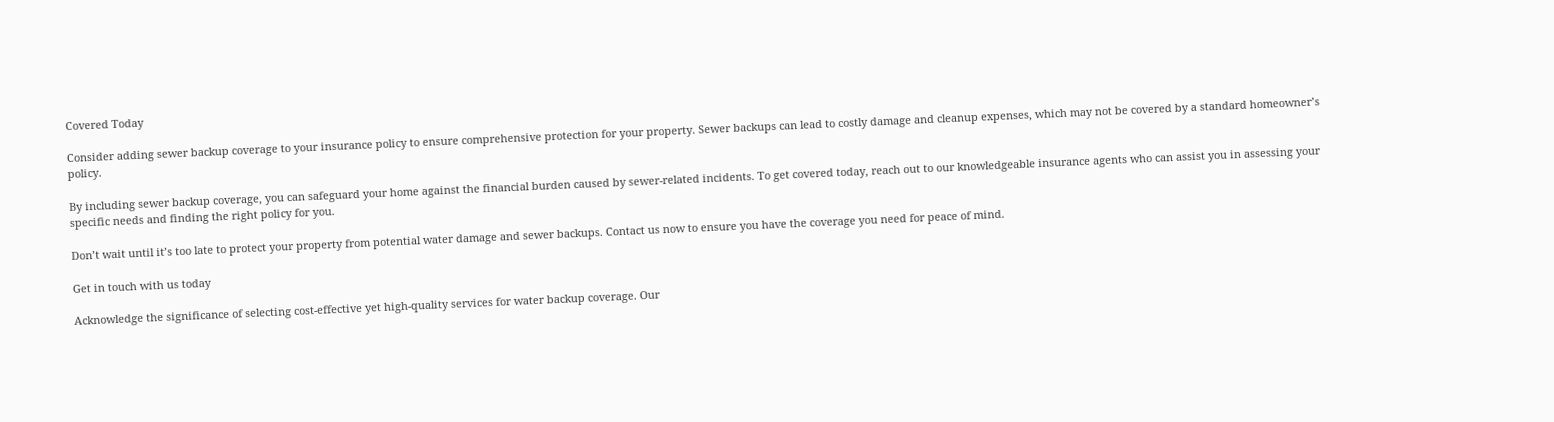Covered Today

Consider adding sewer backup coverage to your insurance policy to ensure comprehensive protection for your property. Sewer backups can lead to costly damage and cleanup expenses, which may not be covered by a standard homeowner’s policy.

By including sewer backup coverage, you can safeguard your home against the financial burden caused by sewer-related incidents. To get covered today, reach out to our knowledgeable insurance agents who can assist you in assessing your specific needs and finding the right policy for you.

Don’t wait until it’s too late to protect your property from potential water damage and sewer backups. Contact us now to ensure you have the coverage you need for peace of mind.

Get in touch with us today

Acknowledge the significance of selecting cost-effective yet high-quality services for water backup coverage. Our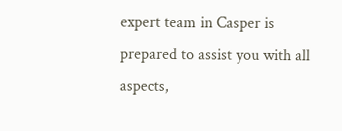expert team in Casper is prepared to assist you with all aspects,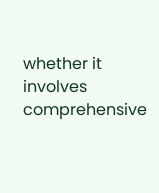whether it involves comprehensive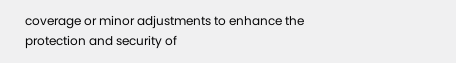coverage or minor adjustments to enhance the protection and security of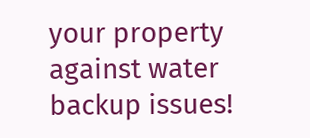your property against water backup issues!